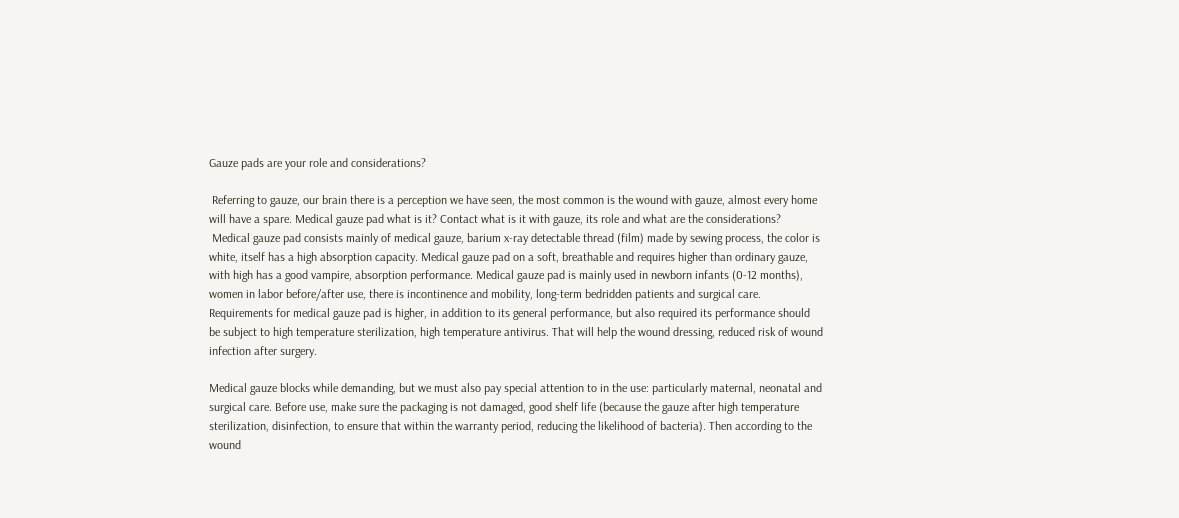Gauze pads are your role and considerations?

 Referring to gauze, our brain there is a perception we have seen, the most common is the wound with gauze, almost every home will have a spare. Medical gauze pad what is it? Contact what is it with gauze, its role and what are the considerations?
 Medical gauze pad consists mainly of medical gauze, barium x-ray detectable thread (film) made by sewing process, the color is white, itself has a high absorption capacity. Medical gauze pad on a soft, breathable and requires higher than ordinary gauze, with high has a good vampire, absorption performance. Medical gauze pad is mainly used in newborn infants (0-12 months), women in labor before/after use, there is incontinence and mobility, long-term bedridden patients and surgical care. Requirements for medical gauze pad is higher, in addition to its general performance, but also required its performance should be subject to high temperature sterilization, high temperature antivirus. That will help the wound dressing, reduced risk of wound infection after surgery.

Medical gauze blocks while demanding, but we must also pay special attention to in the use: particularly maternal, neonatal and surgical care. Before use, make sure the packaging is not damaged, good shelf life (because the gauze after high temperature sterilization, disinfection, to ensure that within the warranty period, reducing the likelihood of bacteria). Then according to the wound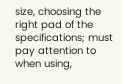size, choosing the right pad of the specifications; must pay attention to when using,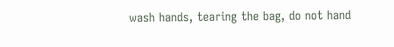wash hands, tearing the bag, do not hand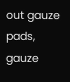out gauze pads, gauze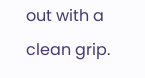out with a clean grip.